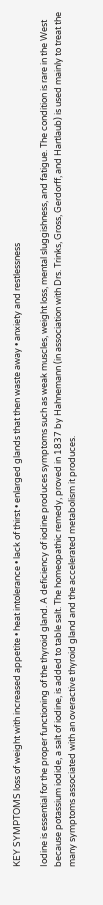KEY SYMPTOMS loss of weight with increased appetite • heat intolerance • lack of thirst • enlarged glands that then waste away • anxiety and restlessness

Iodine is essential for the proper functioning of the thyroid gland. A deficiency of iodine produces symptoms such as weak muscles, weight loss, mental sluggishness, and fatigue. The condition is rare in the West because potassium iodide, a salt of iodine, is added to table salt. The homeopathic remedy, proved in 1837 by Hahnemann (in association with Drs. Trinks, Gross, Gerdorff, and Hartlaub) is used mainly to treat the many symptoms associated with an overactive thyroid gland and the accelerated metabolism it produces.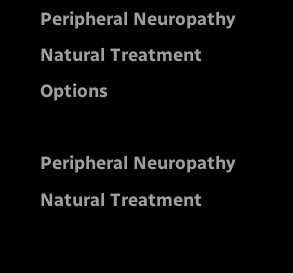Peripheral Neuropathy Natural Treatment Options

Peripheral Neuropathy Natural Treatment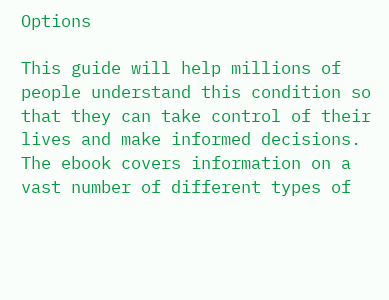Options

This guide will help millions of people understand this condition so that they can take control of their lives and make informed decisions. The ebook covers information on a vast number of different types of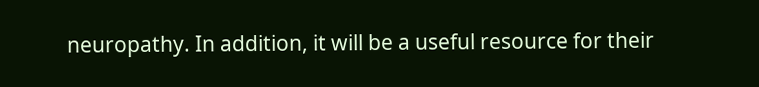neuropathy. In addition, it will be a useful resource for their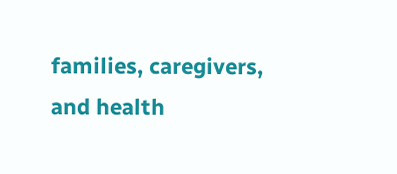families, caregivers, and health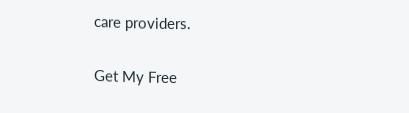care providers.

Get My Free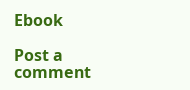Ebook

Post a comment